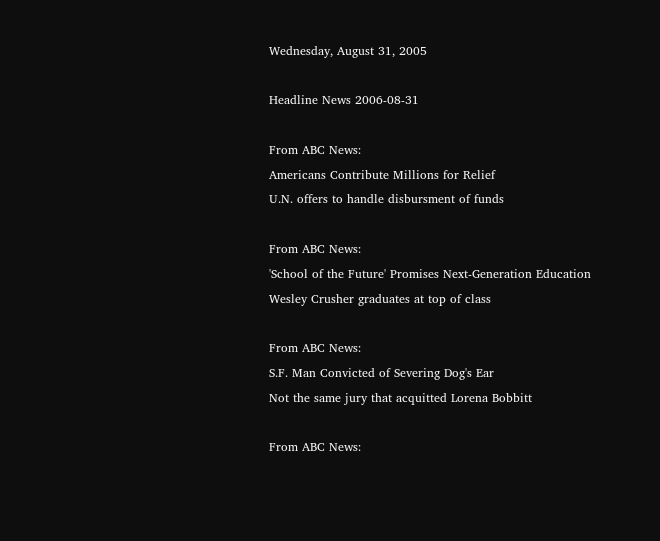Wednesday, August 31, 2005

Headline News 2006-08-31

From ABC News:
Americans Contribute Millions for Relief
U.N. offers to handle disbursment of funds

From ABC News:
'School of the Future' Promises Next-Generation Education
Wesley Crusher graduates at top of class

From ABC News:
S.F. Man Convicted of Severing Dog's Ear
Not the same jury that acquitted Lorena Bobbitt

From ABC News: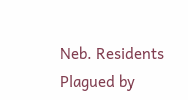Neb. Residents Plagued by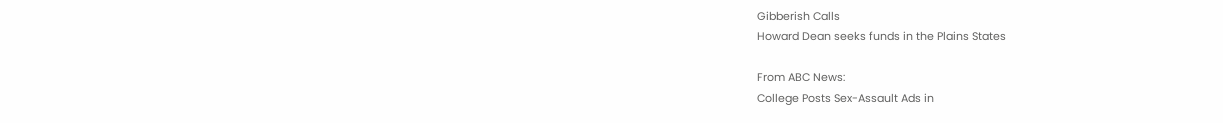Gibberish Calls
Howard Dean seeks funds in the Plains States

From ABC News:
College Posts Sex-Assault Ads in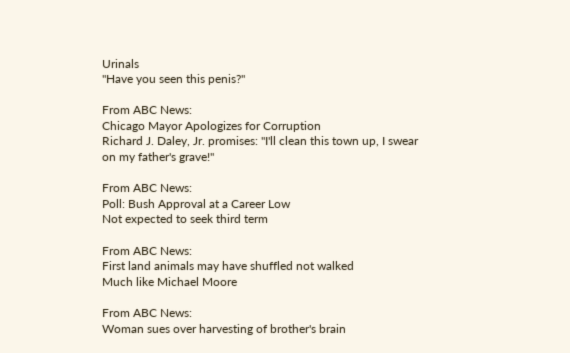Urinals
"Have you seen this penis?"

From ABC News:
Chicago Mayor Apologizes for Corruption
Richard J. Daley, Jr. promises: "I'll clean this town up, I swear on my father's grave!"

From ABC News:
Poll: Bush Approval at a Career Low
Not expected to seek third term

From ABC News:
First land animals may have shuffled not walked
Much like Michael Moore

From ABC News:
Woman sues over harvesting of brother's brain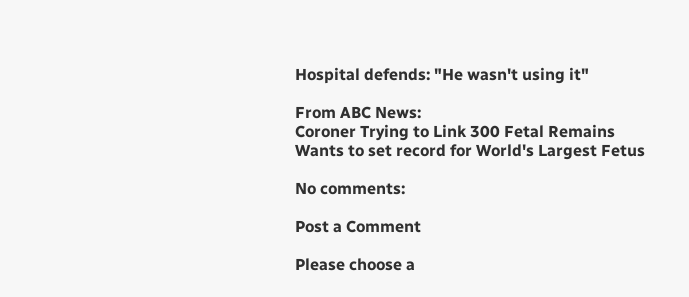Hospital defends: "He wasn't using it"

From ABC News:
Coroner Trying to Link 300 Fetal Remains
Wants to set record for World's Largest Fetus

No comments:

Post a Comment

Please choose a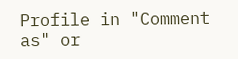Profile in "Comment as" or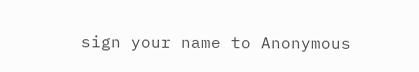sign your name to Anonymous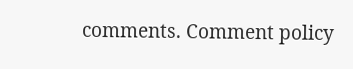comments. Comment policy